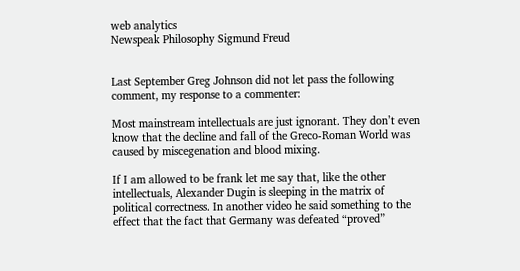web analytics
Newspeak Philosophy Sigmund Freud


Last September Greg Johnson did not let pass the following comment, my response to a commenter:

Most mainstream intellectuals are just ignorant. They don’t even know that the decline and fall of the Greco-Roman World was caused by miscegenation and blood mixing.

If I am allowed to be frank let me say that, like the other intellectuals, Alexander Dugin is sleeping in the matrix of political correctness. In another video he said something to the effect that the fact that Germany was defeated “proved”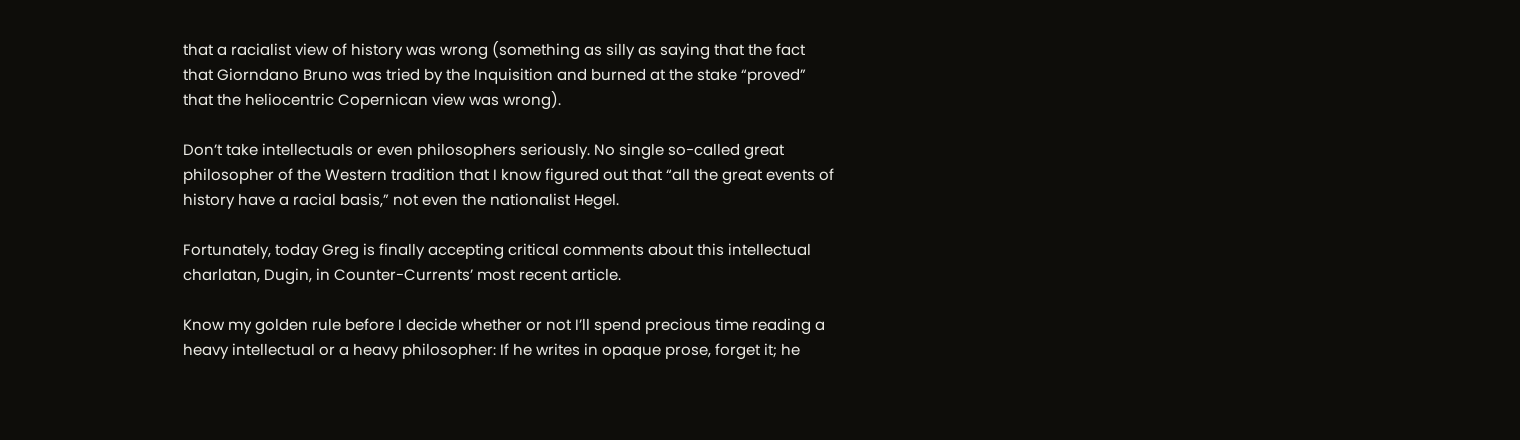that a racialist view of history was wrong (something as silly as saying that the fact that Giorndano Bruno was tried by the Inquisition and burned at the stake “proved” that the heliocentric Copernican view was wrong).

Don’t take intellectuals or even philosophers seriously. No single so-called great philosopher of the Western tradition that I know figured out that “all the great events of history have a racial basis,” not even the nationalist Hegel.

Fortunately, today Greg is finally accepting critical comments about this intellectual charlatan, Dugin, in Counter-Currents’ most recent article.

Know my golden rule before I decide whether or not I’ll spend precious time reading a heavy intellectual or a heavy philosopher: If he writes in opaque prose, forget it; he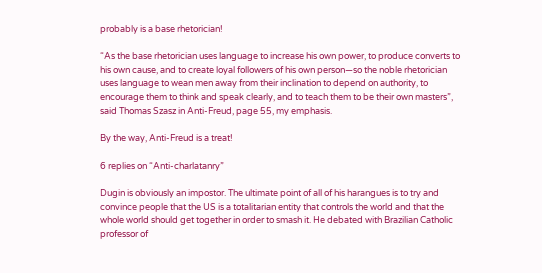probably is a base rhetorician!

“As the base rhetorician uses language to increase his own power, to produce converts to his own cause, and to create loyal followers of his own person—so the noble rhetorician uses language to wean men away from their inclination to depend on authority, to encourage them to think and speak clearly, and to teach them to be their own masters”, said Thomas Szasz in Anti-Freud, page 55, my emphasis.

By the way, Anti-Freud is a treat!

6 replies on “Anti-charlatanry”

Dugin is obviously an impostor. The ultimate point of all of his harangues is to try and convince people that the US is a totalitarian entity that controls the world and that the whole world should get together in order to smash it. He debated with Brazilian Catholic professor of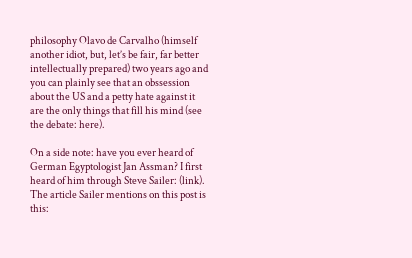philosophy Olavo de Carvalho (himself another idiot, but, let’s be fair, far better intellectually prepared) two years ago and you can plainly see that an obssession about the US and a petty hate against it are the only things that fill his mind (see the debate: here).

On a side note: have you ever heard of German Egyptologist Jan Assman? I first heard of him through Steve Sailer: (link). The article Sailer mentions on this post is this: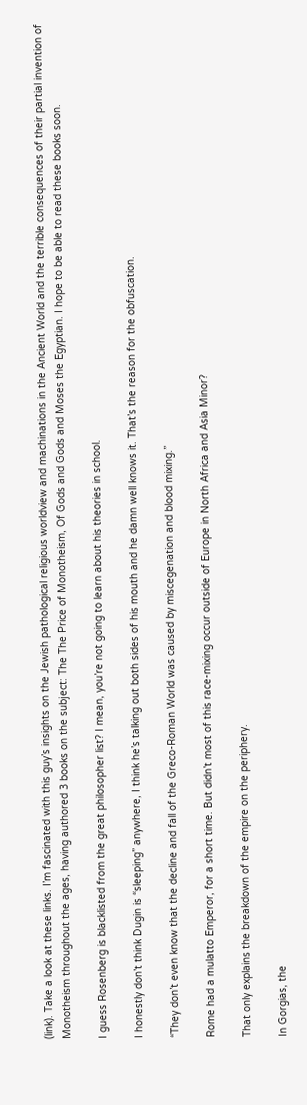(link). Take a look at these links. I’m fascinated with this guy’s insights on the Jewish pathological religious worldview and machinations in the Ancient World and the terrible consequences of their partial invention of Monotheism throughout the ages, having authored 3 books on the subject: The The Price of Monotheism, Of Gods and Gods and Moses the Egyptian. I hope to be able to read these books soon.

I guess Rosenberg is blacklisted from the great philosopher list? I mean, you’re not going to learn about his theories in school.

I honestly don’t think Dugin is “sleeping” anywhere, I think he’s talking out both sides of his mouth and he damn well knows it. That’s the reason for the obfuscation.

“They don’t even know that the decline and fall of the Greco-Roman World was caused by miscegenation and blood mixing.”

Rome had a mulatto Emperor, for a short time. But didn’t most of this race-mixing occur outside of Europe in North Africa and Asia Minor?

That only explains the breakdown of the empire on the periphery.

In Gorgias, the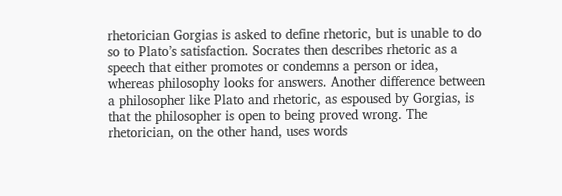rhetorician Gorgias is asked to define rhetoric, but is unable to do so to Plato’s satisfaction. Socrates then describes rhetoric as a speech that either promotes or condemns a person or idea, whereas philosophy looks for answers. Another difference between a philosopher like Plato and rhetoric, as espoused by Gorgias, is that the philosopher is open to being proved wrong. The rhetorician, on the other hand, uses words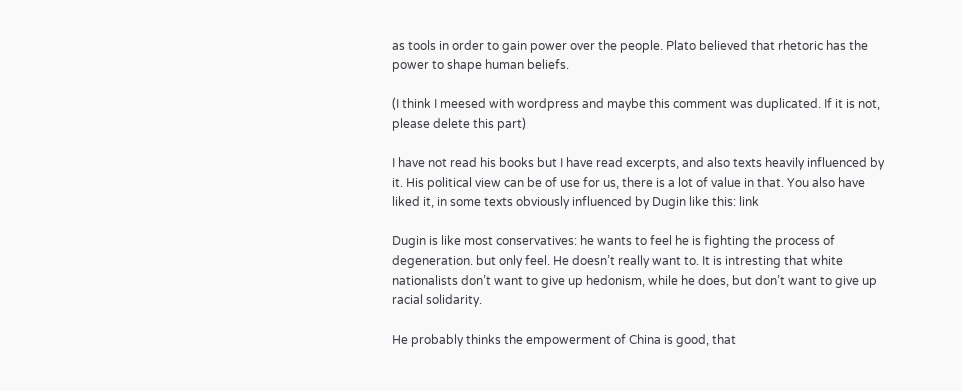as tools in order to gain power over the people. Plato believed that rhetoric has the power to shape human beliefs.

(I think I meesed with wordpress and maybe this comment was duplicated. If it is not, please delete this part)

I have not read his books but I have read excerpts, and also texts heavily influenced by it. His political view can be of use for us, there is a lot of value in that. You also have liked it, in some texts obviously influenced by Dugin like this: link

Dugin is like most conservatives: he wants to feel he is fighting the process of degeneration. but only feel. He doesn’t really want to. It is intresting that white nationalists don’t want to give up hedonism, while he does, but don’t want to give up racial solidarity.

He probably thinks the empowerment of China is good, that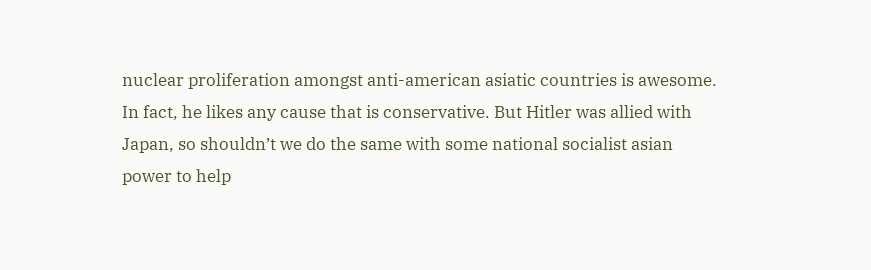nuclear proliferation amongst anti-american asiatic countries is awesome. In fact, he likes any cause that is conservative. But Hitler was allied with Japan, so shouldn’t we do the same with some national socialist asian power to help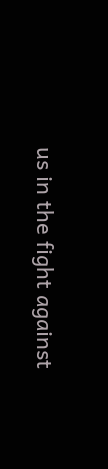us in the fight against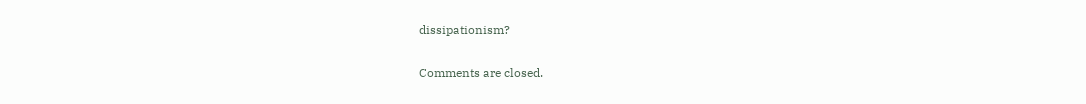dissipationism?

Comments are closed.